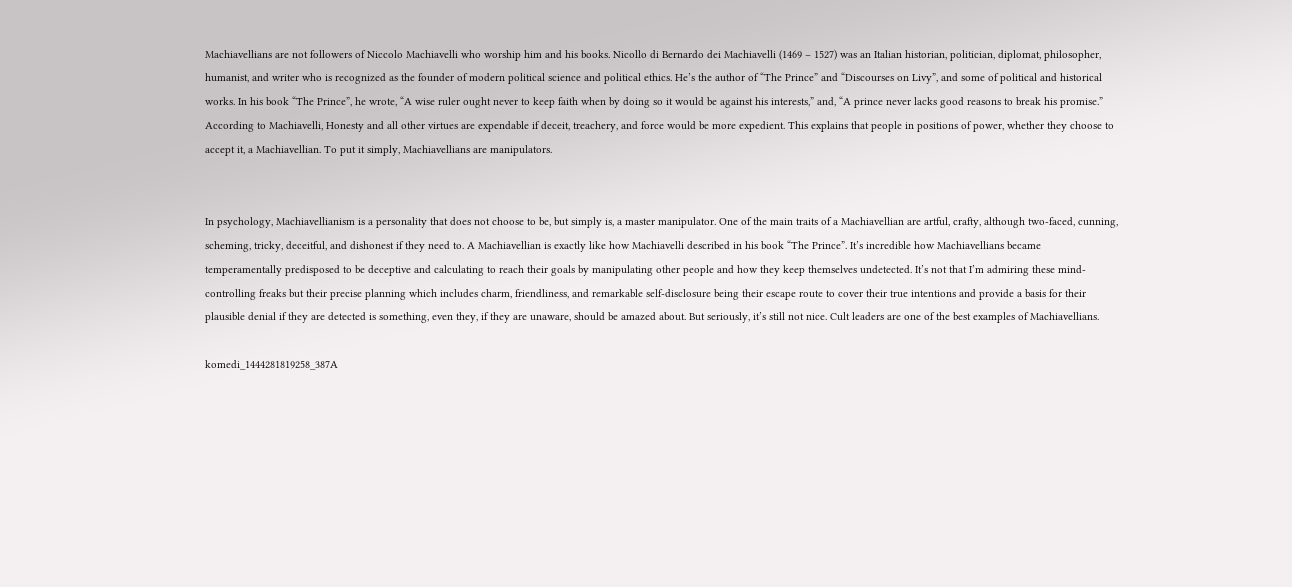Machiavellians are not followers of Niccolo Machiavelli who worship him and his books. Nicollo di Bernardo dei Machiavelli (1469 – 1527) was an Italian historian, politician, diplomat, philosopher, humanist, and writer who is recognized as the founder of modern political science and political ethics. He’s the author of “The Prince” and “Discourses on Livy”, and some of political and historical works. In his book “The Prince”, he wrote, “A wise ruler ought never to keep faith when by doing so it would be against his interests,” and, “A prince never lacks good reasons to break his promise.” According to Machiavelli, Honesty and all other virtues are expendable if deceit, treachery, and force would be more expedient. This explains that people in positions of power, whether they choose to accept it, a Machiavellian. To put it simply, Machiavellians are manipulators.


In psychology, Machiavellianism is a personality that does not choose to be, but simply is, a master manipulator. One of the main traits of a Machiavellian are artful, crafty, although two-faced, cunning, scheming, tricky, deceitful, and dishonest if they need to. A Machiavellian is exactly like how Machiavelli described in his book “The Prince”. It’s incredible how Machiavellians became temperamentally predisposed to be deceptive and calculating to reach their goals by manipulating other people and how they keep themselves undetected. It’s not that I’m admiring these mind-controlling freaks but their precise planning which includes charm, friendliness, and remarkable self-disclosure being their escape route to cover their true intentions and provide a basis for their plausible denial if they are detected is something, even they, if they are unaware, should be amazed about. But seriously, it’s still not nice. Cult leaders are one of the best examples of Machiavellians.

komedi_1444281819258_387A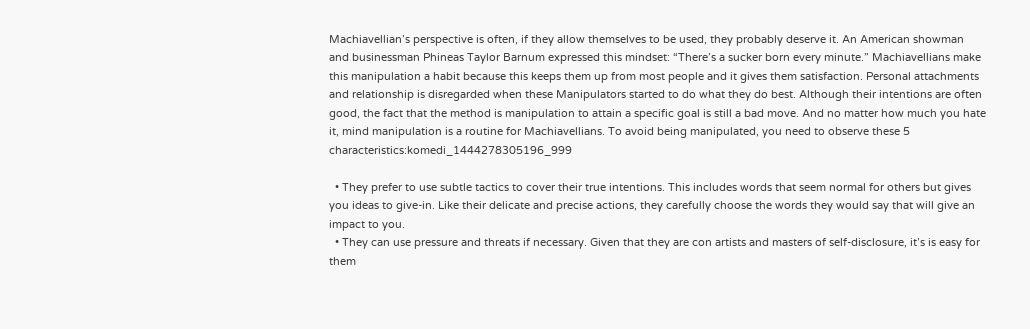Machiavellian’s perspective is often, if they allow themselves to be used, they probably deserve it. An American showman and businessman Phineas Taylor Barnum expressed this mindset: “There’s a sucker born every minute.” Machiavellians make this manipulation a habit because this keeps them up from most people and it gives them satisfaction. Personal attachments and relationship is disregarded when these Manipulators started to do what they do best. Although their intentions are often good, the fact that the method is manipulation to attain a specific goal is still a bad move. And no matter how much you hate it, mind manipulation is a routine for Machiavellians. To avoid being manipulated, you need to observe these 5 characteristics:komedi_1444278305196_999

  • They prefer to use subtle tactics to cover their true intentions. This includes words that seem normal for others but gives you ideas to give-in. Like their delicate and precise actions, they carefully choose the words they would say that will give an impact to you.
  • They can use pressure and threats if necessary. Given that they are con artists and masters of self-disclosure, it’s is easy for them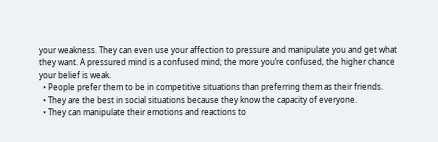your weakness. They can even use your affection to pressure and manipulate you and get what they want. A pressured mind is a confused mind; the more you’re confused, the higher chance your belief is weak.
  • People prefer them to be in competitive situations than preferring them as their friends.
  • They are the best in social situations because they know the capacity of everyone.
  • They can manipulate their emotions and reactions to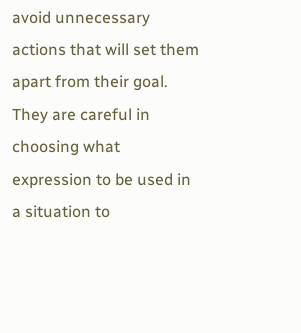avoid unnecessary actions that will set them apart from their goal. They are careful in choosing what expression to be used in a situation to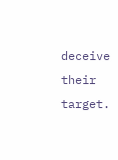deceive their target.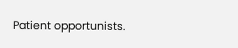Patient opportunists.